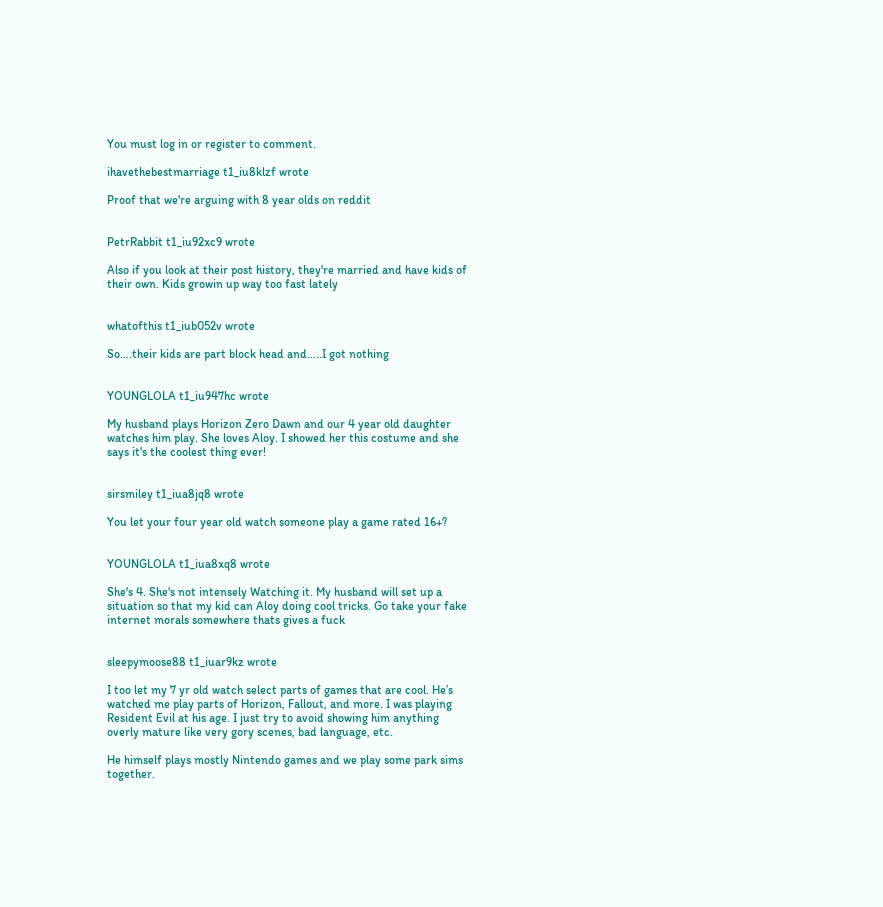You must log in or register to comment.

ihavethebestmarriage t1_iu8klzf wrote

Proof that we're arguing with 8 year olds on reddit


PetrRabbit t1_iu92xc9 wrote

Also if you look at their post history, they're married and have kids of their own. Kids growin up way too fast lately


whatofthis t1_iub052v wrote

So….their kids are part block head and…..I got nothing


YOUNGLOLA t1_iu947hc wrote

My husband plays Horizon Zero Dawn and our 4 year old daughter watches him play. She loves Aloy. I showed her this costume and she says it's the coolest thing ever!


sirsmiley t1_iua8jq8 wrote

You let your four year old watch someone play a game rated 16+?


YOUNGLOLA t1_iua8xq8 wrote

She's 4. She's not intensely Watching it. My husband will set up a situation so that my kid can Aloy doing cool tricks. Go take your fake internet morals somewhere thats gives a fuck


sleepymoose88 t1_iuar9kz wrote

I too let my 7 yr old watch select parts of games that are cool. He’s watched me play parts of Horizon, Fallout, and more. I was playing Resident Evil at his age. I just try to avoid showing him anything overly mature like very gory scenes, bad language, etc.

He himself plays mostly Nintendo games and we play some park sims together.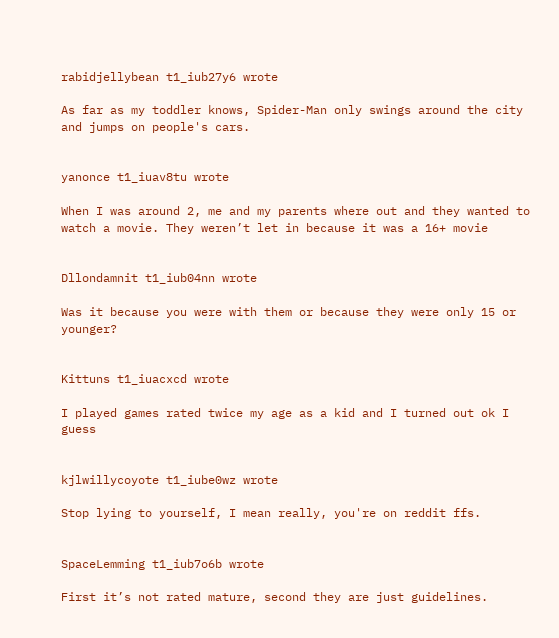rabidjellybean t1_iub27y6 wrote

As far as my toddler knows, Spider-Man only swings around the city and jumps on people's cars.


yanonce t1_iuav8tu wrote

When I was around 2, me and my parents where out and they wanted to watch a movie. They weren’t let in because it was a 16+ movie


Dllondamnit t1_iub04nn wrote

Was it because you were with them or because they were only 15 or younger?


Kittuns t1_iuacxcd wrote

I played games rated twice my age as a kid and I turned out ok I guess


kjlwillycoyote t1_iube0wz wrote

Stop lying to yourself, I mean really, you're on reddit ffs.


SpaceLemming t1_iub7o6b wrote

First it’s not rated mature, second they are just guidelines.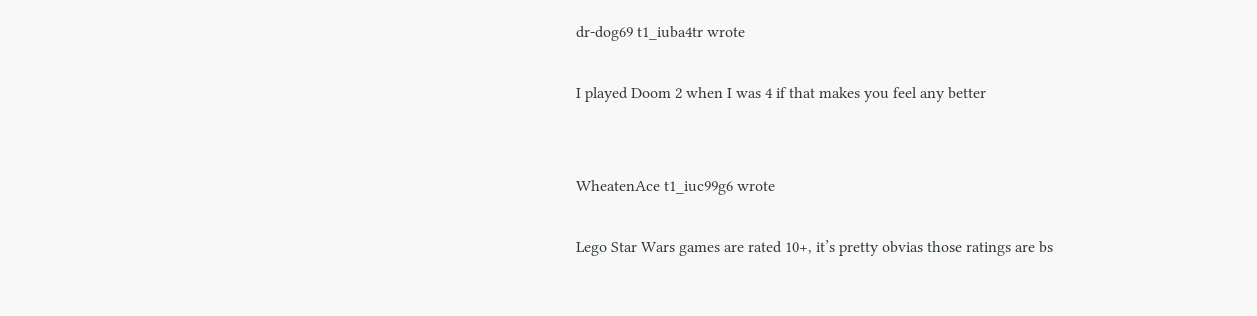dr-dog69 t1_iuba4tr wrote

I played Doom 2 when I was 4 if that makes you feel any better


WheatenAce t1_iuc99g6 wrote

Lego Star Wars games are rated 10+, it’s pretty obvias those ratings are bs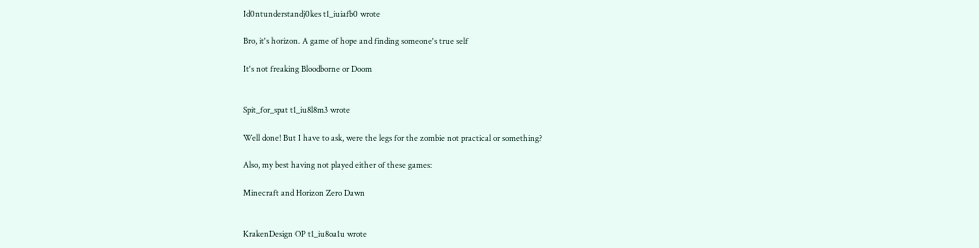Id0ntunderstandj0kes t1_iuiafb0 wrote

Bro, it's horizon. A game of hope and finding someone's true self

It's not freaking Bloodborne or Doom


Spit_for_spat t1_iu8l8m3 wrote

Well done! But I have to ask, were the legs for the zombie not practical or something?

Also, my best having not played either of these games:

Minecraft and Horizon Zero Dawn


KrakenDesign OP t1_iu8oa1u wrote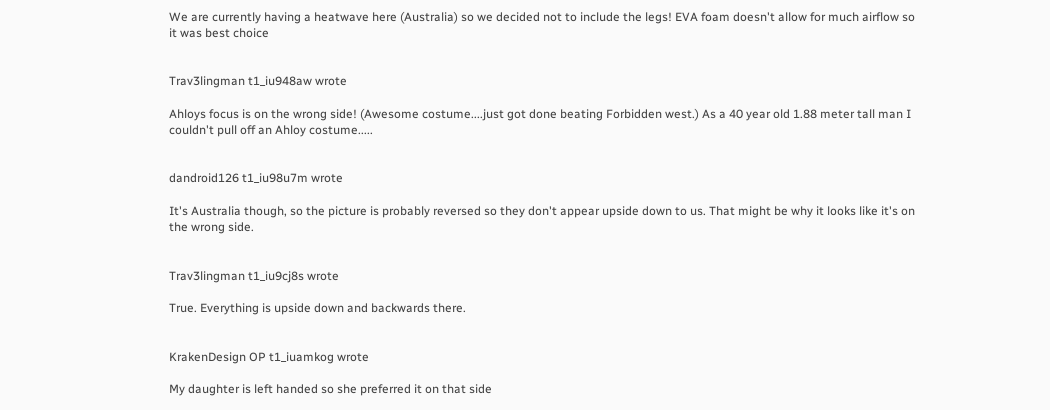We are currently having a heatwave here (Australia) so we decided not to include the legs! EVA foam doesn't allow for much airflow so it was best choice


Trav3lingman t1_iu948aw wrote

Ahloys focus is on the wrong side! (Awesome costume....just got done beating Forbidden west.) As a 40 year old 1.88 meter tall man I couldn't pull off an Ahloy costume.....


dandroid126 t1_iu98u7m wrote

It's Australia though, so the picture is probably reversed so they don't appear upside down to us. That might be why it looks like it's on the wrong side.


Trav3lingman t1_iu9cj8s wrote

True. Everything is upside down and backwards there.


KrakenDesign OP t1_iuamkog wrote

My daughter is left handed so she preferred it on that side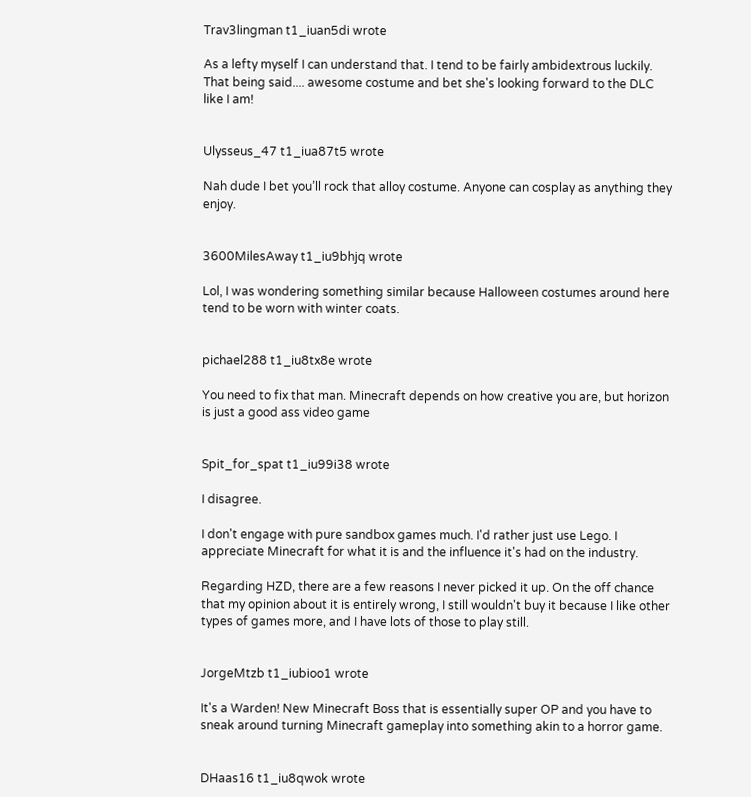Trav3lingman t1_iuan5di wrote

As a lefty myself I can understand that. I tend to be fairly ambidextrous luckily. That being said.... awesome costume and bet she's looking forward to the DLC like I am!


Ulysseus_47 t1_iua87t5 wrote

Nah dude I bet you’ll rock that alloy costume. Anyone can cosplay as anything they enjoy.


3600MilesAway t1_iu9bhjq wrote

Lol, I was wondering something similar because Halloween costumes around here tend to be worn with winter coats.


pichael288 t1_iu8tx8e wrote

You need to fix that man. Minecraft depends on how creative you are, but horizon is just a good ass video game


Spit_for_spat t1_iu99i38 wrote

I disagree.

I don't engage with pure sandbox games much. I'd rather just use Lego. I appreciate Minecraft for what it is and the influence it's had on the industry.

Regarding HZD, there are a few reasons I never picked it up. On the off chance that my opinion about it is entirely wrong, I still wouldn't buy it because I like other types of games more, and I have lots of those to play still.


JorgeMtzb t1_iubioo1 wrote

It's a Warden! New Minecraft Boss that is essentially super OP and you have to sneak around turning Minecraft gameplay into something akin to a horror game.


DHaas16 t1_iu8qwok wrote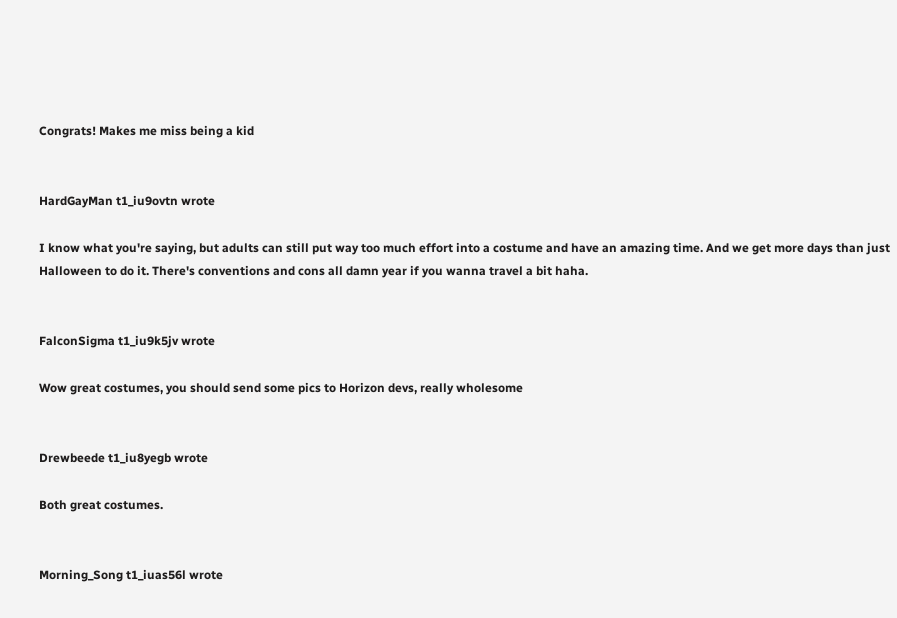Congrats! Makes me miss being a kid


HardGayMan t1_iu9ovtn wrote

I know what you're saying, but adults can still put way too much effort into a costume and have an amazing time. And we get more days than just Halloween to do it. There's conventions and cons all damn year if you wanna travel a bit haha.


FalconSigma t1_iu9k5jv wrote

Wow great costumes, you should send some pics to Horizon devs, really wholesome


Drewbeede t1_iu8yegb wrote

Both great costumes.


Morning_Song t1_iuas56l wrote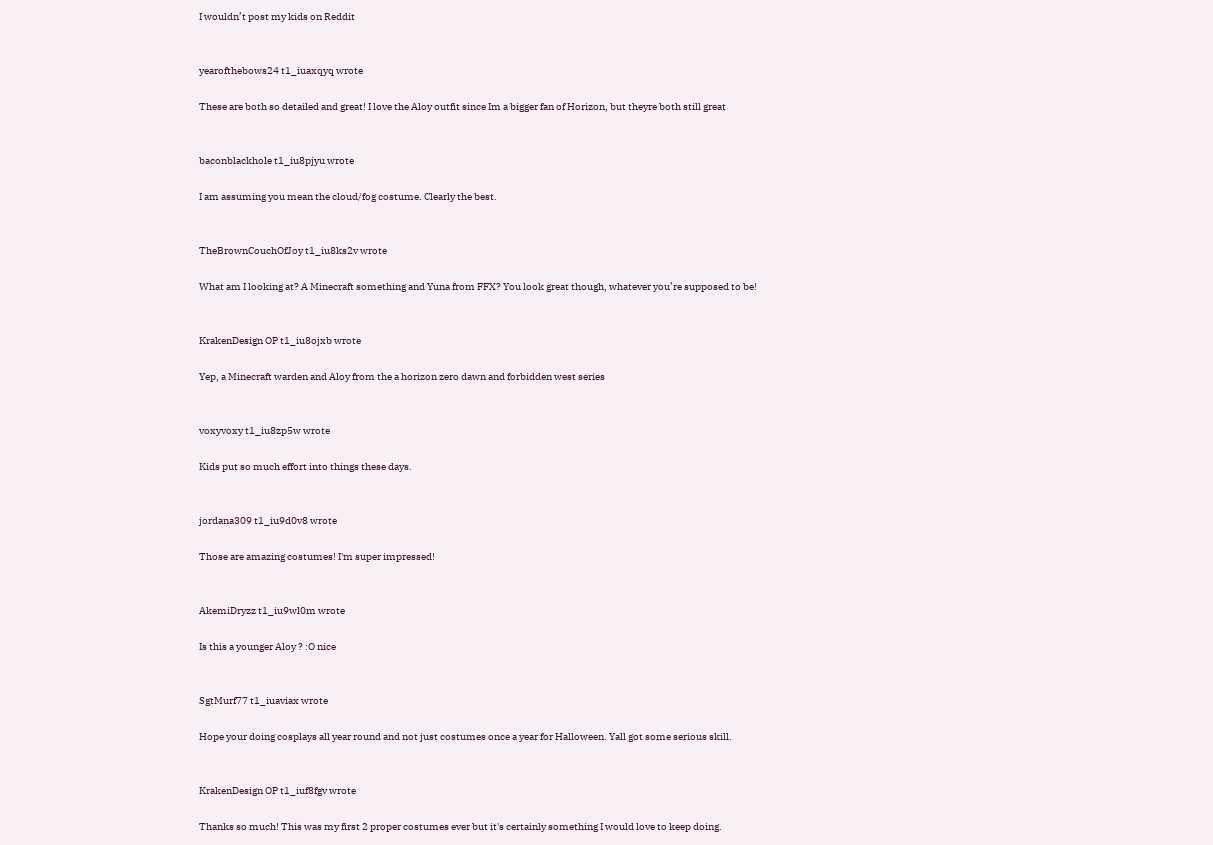I wouldn’t post my kids on Reddit


yearofthebows24 t1_iuaxqyq wrote

These are both so detailed and great! I love the Aloy outfit since Im a bigger fan of Horizon, but theyre both still great


baconblackhole t1_iu8pjyu wrote

I am assuming you mean the cloud/fog costume. Clearly the best.


TheBrownCouchOfJoy t1_iu8ks2v wrote

What am I looking at? A Minecraft something and Yuna from FFX? You look great though, whatever you’re supposed to be!


KrakenDesign OP t1_iu8ojxb wrote

Yep, a Minecraft warden and Aloy from the a horizon zero dawn and forbidden west series


voxyvoxy t1_iu8zp5w wrote

Kids put so much effort into things these days.


jordana309 t1_iu9d0v8 wrote

Those are amazing costumes! I'm super impressed!


AkemiDryzz t1_iu9wl0m wrote

Is this a younger Aloy ? :O nice


SgtMurf77 t1_iuaviax wrote

Hope your doing cosplays all year round and not just costumes once a year for Halloween. Yall got some serious skill.


KrakenDesign OP t1_iuf8fgv wrote

Thanks so much! This was my first 2 proper costumes ever but it's certainly something I would love to keep doing.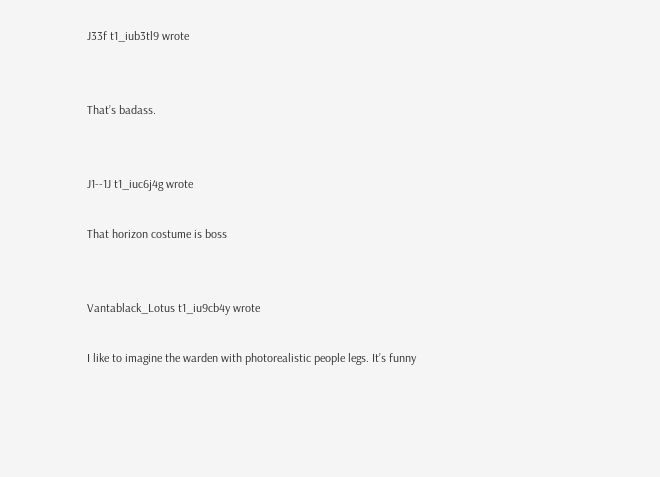J33f t1_iub3tl9 wrote


That’s badass.


J1--1J t1_iuc6j4g wrote

That horizon costume is boss


Vantablack_Lotus t1_iu9cb4y wrote

I like to imagine the warden with photorealistic people legs. It’s funny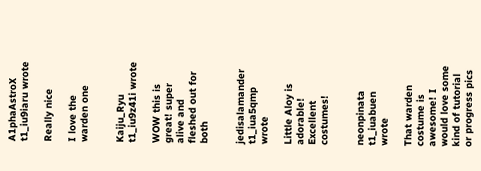A1phaAstroX t1_iu9iaru wrote

Really nice

I love the warden one


Kaiju_Ryu t1_iu9z41i wrote

WOW this is great! super alive and fleshed out for both


jedisalamander t1_iua5qmp wrote

Little Aloy is adorable! Excellent costumes!


neonpinata t1_iuabuen wrote

That warden costume is awesome! I would love some kind of tutorial or progress pics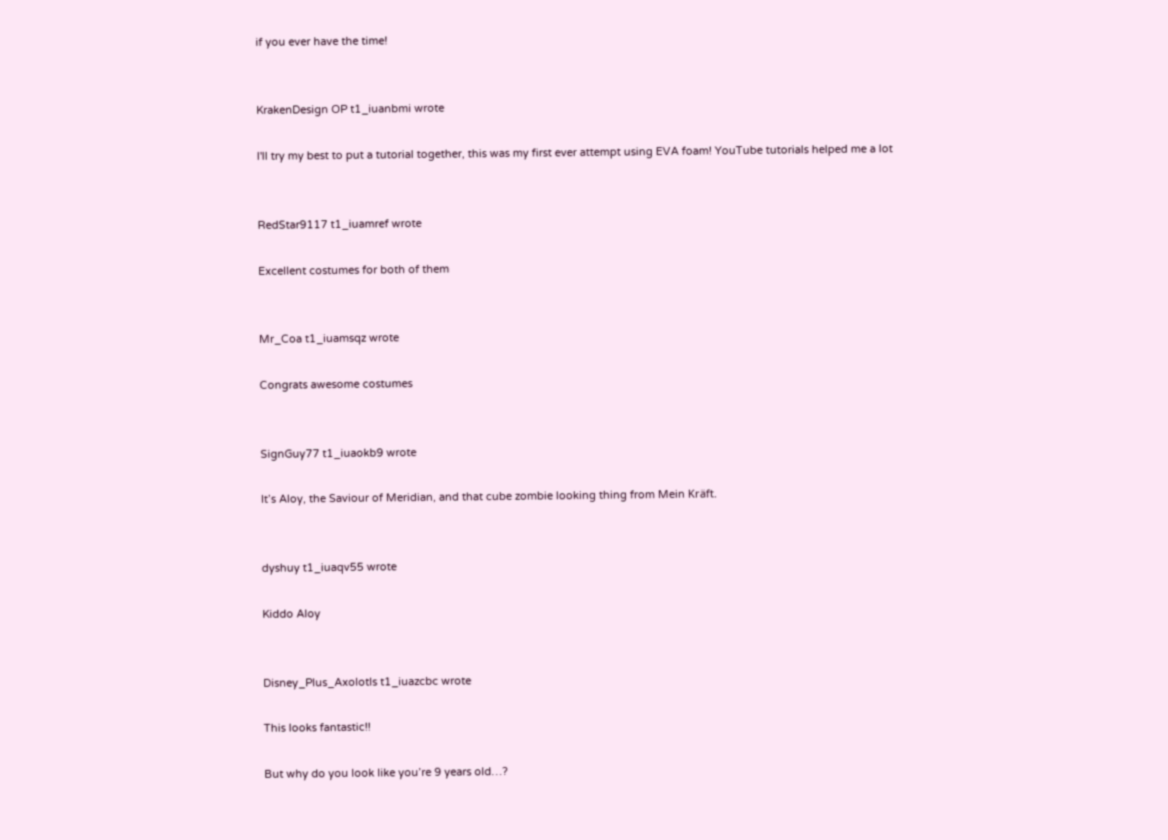if you ever have the time!


KrakenDesign OP t1_iuanbmi wrote

I'll try my best to put a tutorial together, this was my first ever attempt using EVA foam! YouTube tutorials helped me a lot


RedStar9117 t1_iuamref wrote

Excellent costumes for both of them


Mr_Coa t1_iuamsqz wrote

Congrats awesome costumes


SignGuy77 t1_iuaokb9 wrote

It’s Aloy, the Saviour of Meridian, and that cube zombie looking thing from Mein Kräft.


dyshuy t1_iuaqv55 wrote

Kiddo Aloy


Disney_Plus_Axolotls t1_iuazcbc wrote

This looks fantastic!!

But why do you look like you’re 9 years old…?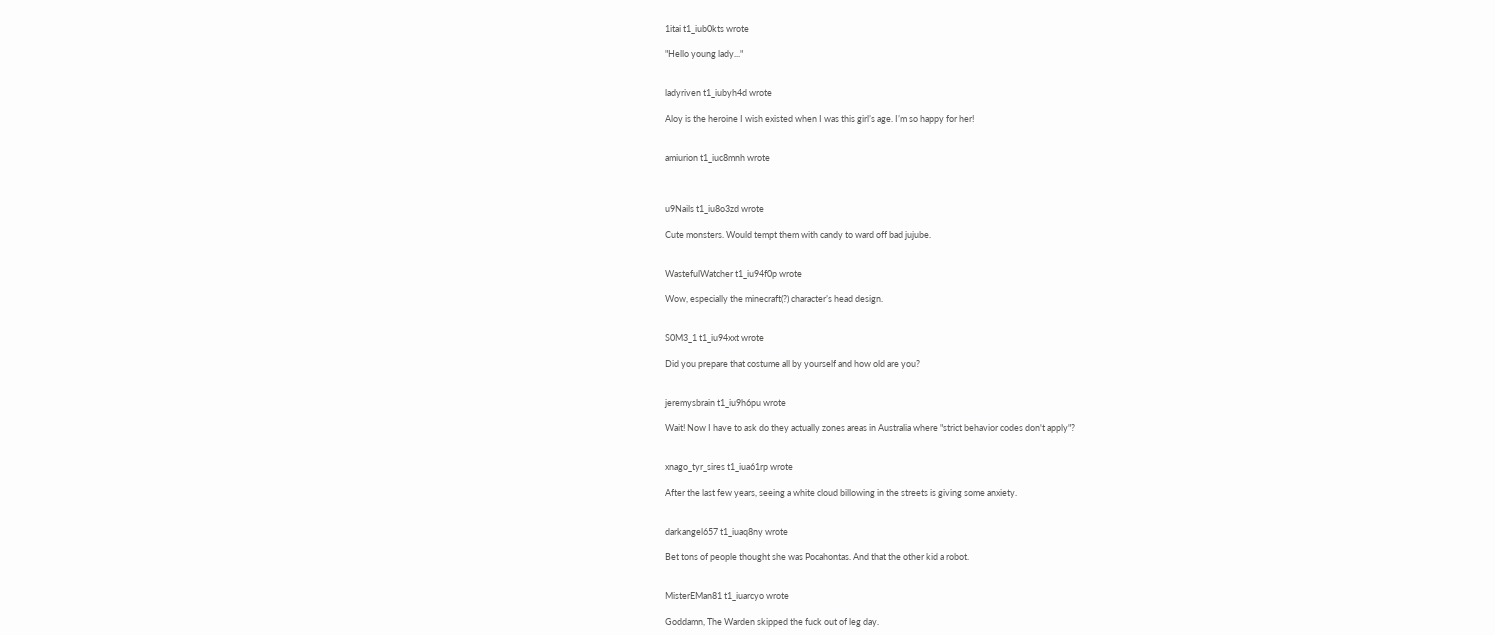1itai t1_iub0kts wrote

"Hello young lady..."


ladyriven t1_iubyh4d wrote

Aloy is the heroine I wish existed when I was this girl’s age. I’m so happy for her!


amiurion t1_iuc8mnh wrote



u9Nails t1_iu8o3zd wrote

Cute monsters. Would tempt them with candy to ward off bad jujube.


WastefulWatcher t1_iu94f0p wrote

Wow, especially the minecraft(?) character’s head design.


S0M3_1 t1_iu94xxt wrote

Did you prepare that costume all by yourself and how old are you?


jeremysbrain t1_iu9h6pu wrote

Wait! Now I have to ask do they actually zones areas in Australia where "strict behavior codes don't apply"?


xnago_tyr_sires t1_iua61rp wrote

After the last few years, seeing a white cloud billowing in the streets is giving some anxiety.


darkangel657 t1_iuaq8ny wrote

Bet tons of people thought she was Pocahontas. And that the other kid a robot.


MisterEMan81 t1_iuarcyo wrote

Goddamn, The Warden skipped the fuck out of leg day.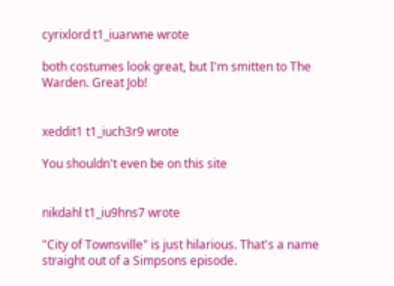cyrixlord t1_iuarwne wrote

both costumes look great, but I'm smitten to The Warden. Great Job!


xeddit1 t1_iuch3r9 wrote

You shouldn't even be on this site


nikdahl t1_iu9hns7 wrote

"City of Townsville" is just hilarious. That's a name straight out of a Simpsons episode.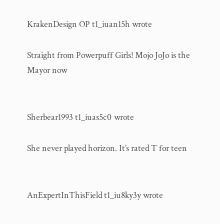KrakenDesign OP t1_iuan15h wrote

Straight from Powerpuff Girls! Mojo JoJo is the Mayor now


Sherbear1993 t1_iuas5c0 wrote

She never played horizon. It’s rated T for teen


AnExpertInThisField t1_iu8ky3y wrote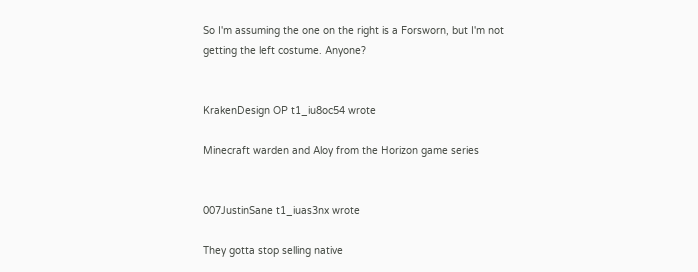So I'm assuming the one on the right is a Forsworn, but I'm not getting the left costume. Anyone?


KrakenDesign OP t1_iu8oc54 wrote

Minecraft warden and Aloy from the Horizon game series


007JustinSane t1_iuas3nx wrote

They gotta stop selling native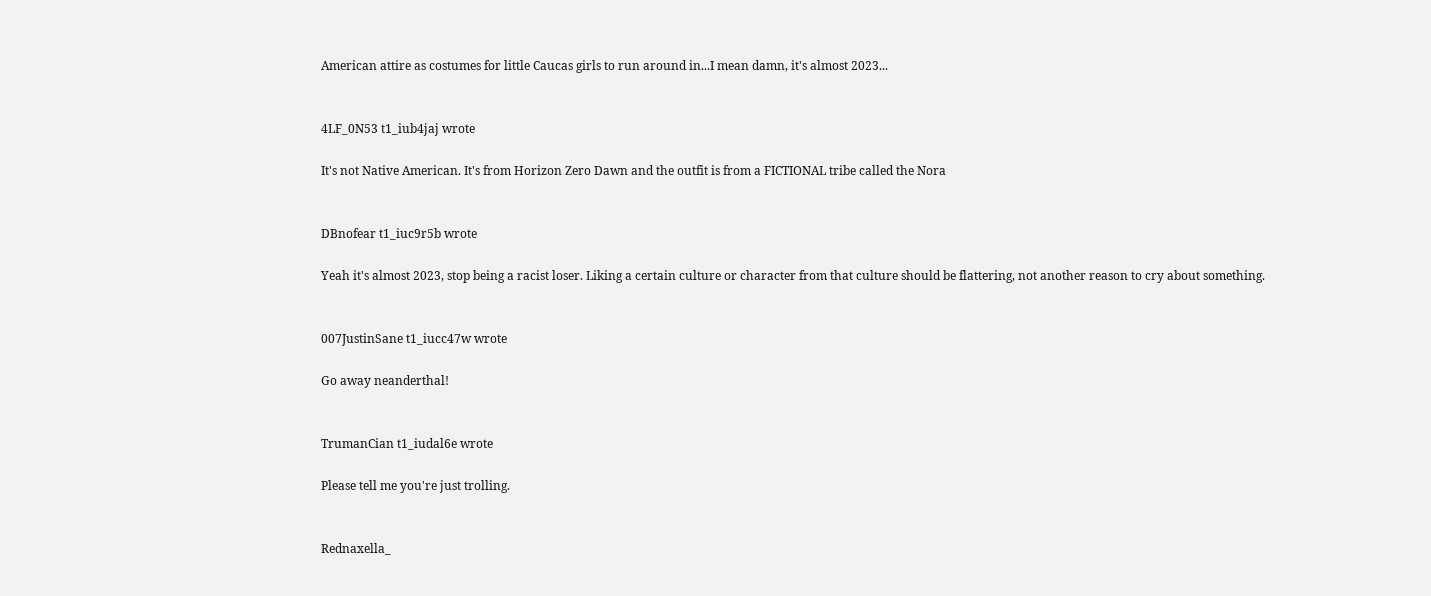American attire as costumes for little Caucas girls to run around in...I mean damn, it's almost 2023...


4LF_0N53 t1_iub4jaj wrote

It's not Native American. It's from Horizon Zero Dawn and the outfit is from a FICTIONAL tribe called the Nora


DBnofear t1_iuc9r5b wrote

Yeah it's almost 2023, stop being a racist loser. Liking a certain culture or character from that culture should be flattering, not another reason to cry about something.


007JustinSane t1_iucc47w wrote

Go away neanderthal!


TrumanCian t1_iudal6e wrote

Please tell me you're just trolling.


Rednaxella_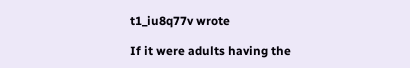t1_iu8q77v wrote

If it were adults having the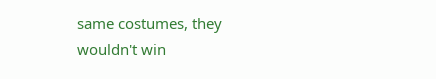same costumes, they wouldn't win